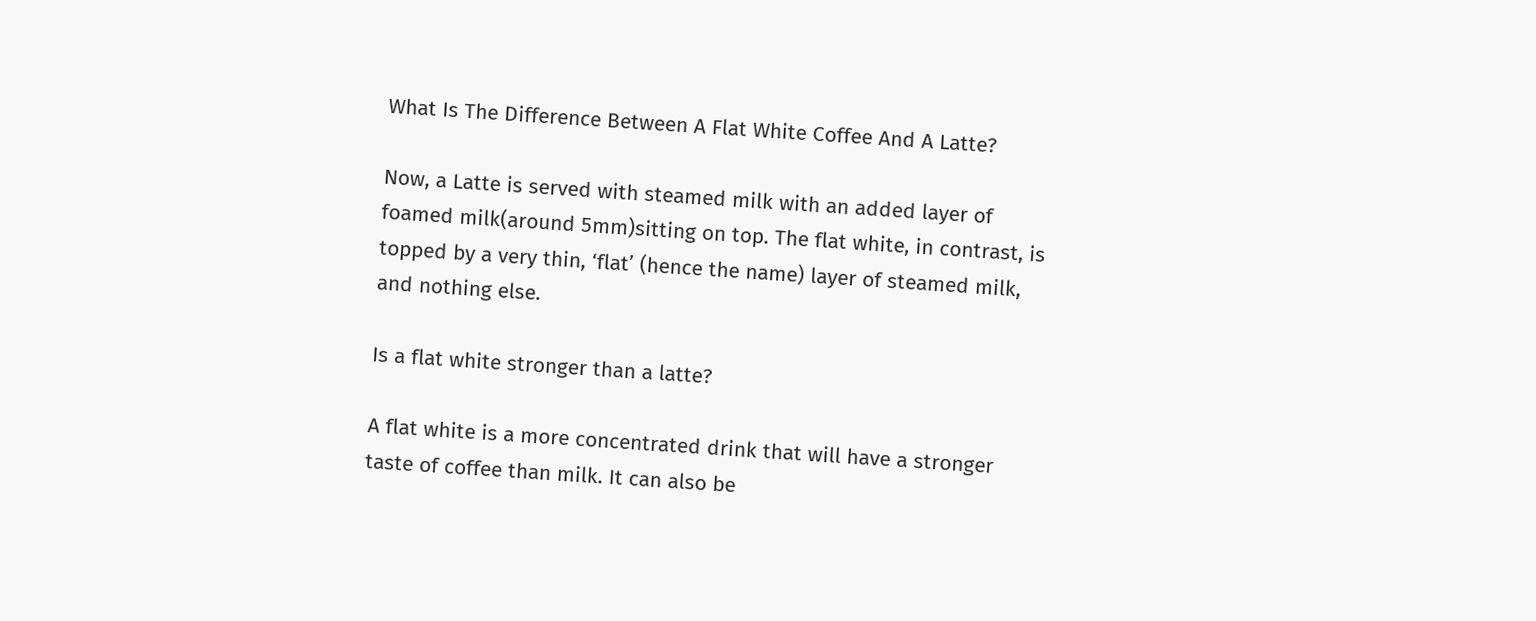What Is The Difference Between A Flat White Coffee And A Latte?

Now, a Latte is served with steamed milk with an added layer of foamed milk(around 5mm)sitting on top. The flat white, in contrast, is topped by a very thin, ‘flat’ (hence the name) layer of steamed milk, and nothing else.

Is a flat white stronger than a latte?

A flat white is a more concentrated drink that will have a stronger taste of coffee than milk. It can also be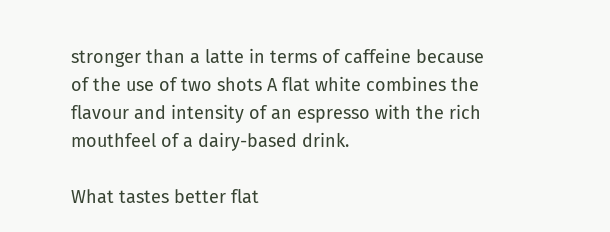stronger than a latte in terms of caffeine because of the use of two shots A flat white combines the flavour and intensity of an espresso with the rich mouthfeel of a dairy-based drink.

What tastes better flat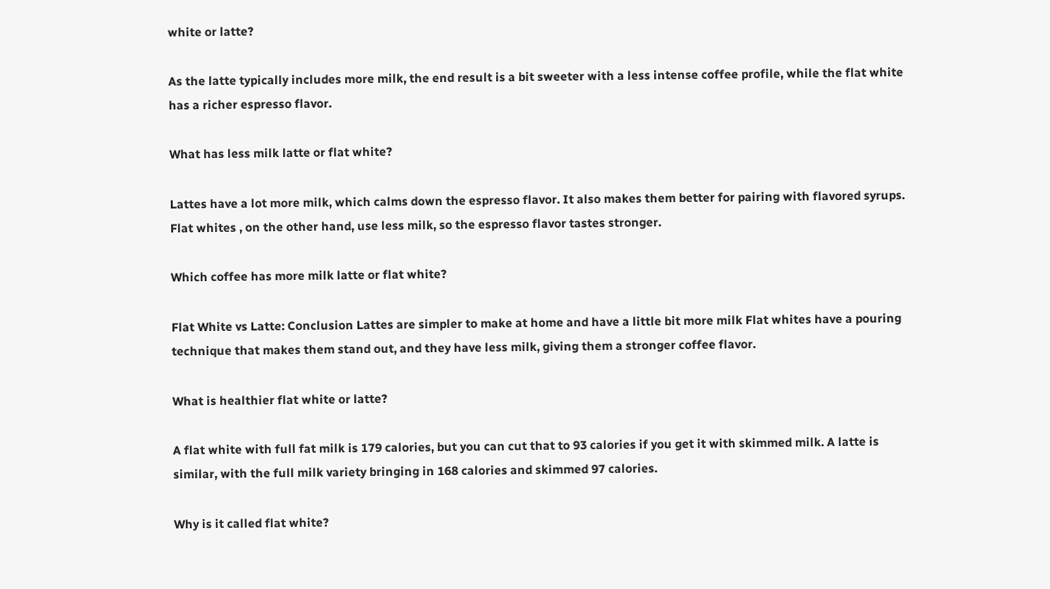white or latte?

As the latte typically includes more milk, the end result is a bit sweeter with a less intense coffee profile, while the flat white has a richer espresso flavor.

What has less milk latte or flat white?

Lattes have a lot more milk, which calms down the espresso flavor. It also makes them better for pairing with flavored syrups. Flat whites , on the other hand, use less milk, so the espresso flavor tastes stronger.

Which coffee has more milk latte or flat white?

Flat White vs Latte: Conclusion Lattes are simpler to make at home and have a little bit more milk Flat whites have a pouring technique that makes them stand out, and they have less milk, giving them a stronger coffee flavor.

What is healthier flat white or latte?

A flat white with full fat milk is 179 calories, but you can cut that to 93 calories if you get it with skimmed milk. A latte is similar, with the full milk variety bringing in 168 calories and skimmed 97 calories.

Why is it called flat white?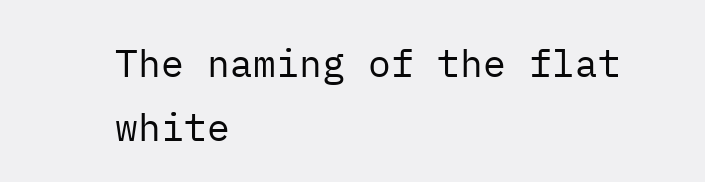The naming of the flat white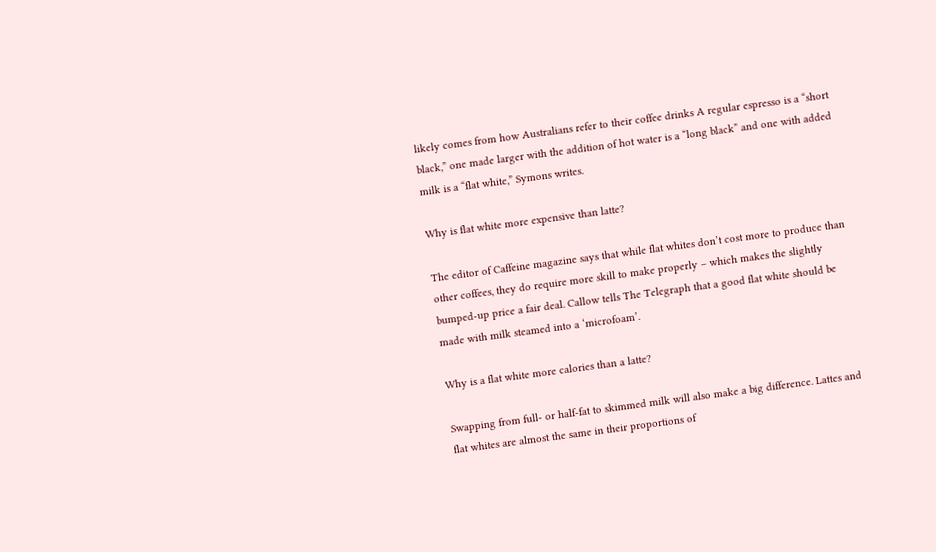likely comes from how Australians refer to their coffee drinks A regular espresso is a “short black,” one made larger with the addition of hot water is a “long black” and one with added milk is a “flat white,” Symons writes.

Why is flat white more expensive than latte?

The editor of Caffeine magazine says that while flat whites don’t cost more to produce than other coffees, they do require more skill to make properly – which makes the slightly bumped-up price a fair deal. Callow tells The Telegraph that a good flat white should be made with milk steamed into a ‘microfoam’.

Why is a flat white more calories than a latte?

Swapping from full- or half-fat to skimmed milk will also make a big difference. Lattes and flat whites are almost the same in their proportions of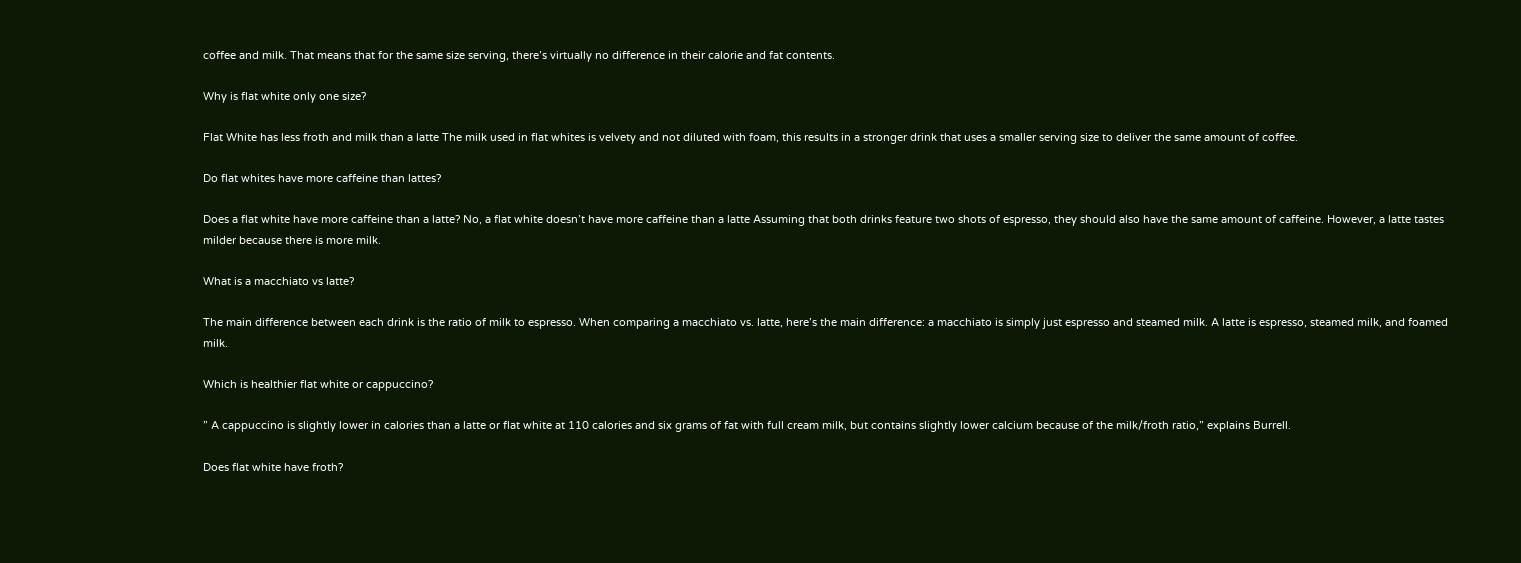coffee and milk. That means that for the same size serving, there’s virtually no difference in their calorie and fat contents.

Why is flat white only one size?

Flat White has less froth and milk than a latte The milk used in flat whites is velvety and not diluted with foam, this results in a stronger drink that uses a smaller serving size to deliver the same amount of coffee.

Do flat whites have more caffeine than lattes?

Does a flat white have more caffeine than a latte? No, a flat white doesn’t have more caffeine than a latte Assuming that both drinks feature two shots of espresso, they should also have the same amount of caffeine. However, a latte tastes milder because there is more milk.

What is a macchiato vs latte?

The main difference between each drink is the ratio of milk to espresso. When comparing a macchiato vs. latte, here’s the main difference: a macchiato is simply just espresso and steamed milk. A latte is espresso, steamed milk, and foamed milk.

Which is healthier flat white or cappuccino?

” A cappuccino is slightly lower in calories than a latte or flat white at 110 calories and six grams of fat with full cream milk, but contains slightly lower calcium because of the milk/froth ratio,” explains Burrell.

Does flat white have froth?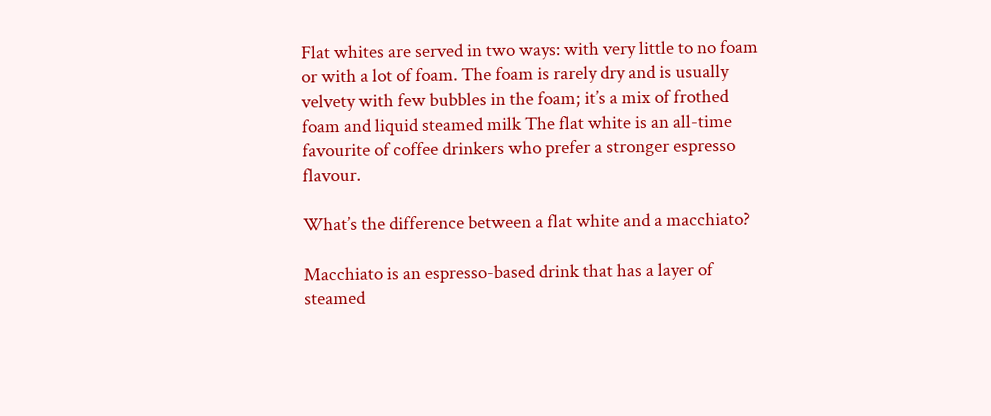Flat whites are served in two ways: with very little to no foam or with a lot of foam. The foam is rarely dry and is usually velvety with few bubbles in the foam; it’s a mix of frothed foam and liquid steamed milk The flat white is an all-time favourite of coffee drinkers who prefer a stronger espresso flavour.

What’s the difference between a flat white and a macchiato?

Macchiato is an espresso-based drink that has a layer of steamed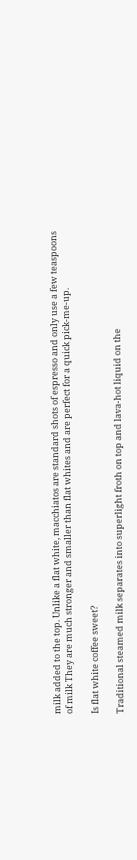milk added to the top. Unlike a flat white, macchiatos are standard shots of espresso and only use a few teaspoons of milk They are much stronger and smaller than flat whites and are perfect for a quick pick-me-up.

Is flat white coffee sweet?

Traditional steamed milk separates into superlight froth on top and lava-hot liquid on the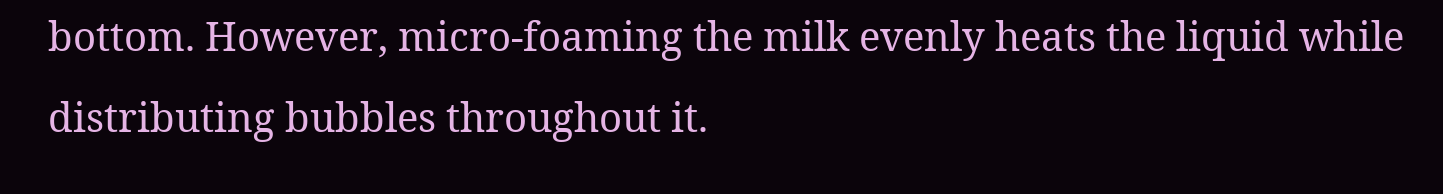bottom. However, micro-foaming the milk evenly heats the liquid while distributing bubbles throughout it.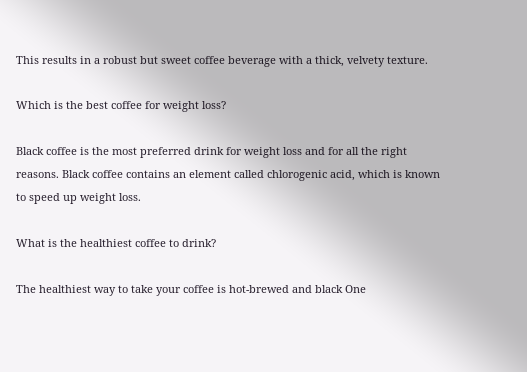This results in a robust but sweet coffee beverage with a thick, velvety texture.

Which is the best coffee for weight loss?

Black coffee is the most preferred drink for weight loss and for all the right reasons. Black coffee contains an element called chlorogenic acid, which is known to speed up weight loss.

What is the healthiest coffee to drink?

The healthiest way to take your coffee is hot-brewed and black One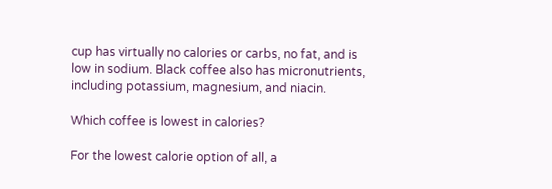cup has virtually no calories or carbs, no fat, and is low in sodium. Black coffee also has micronutrients, including potassium, magnesium, and niacin.

Which coffee is lowest in calories?

For the lowest calorie option of all, a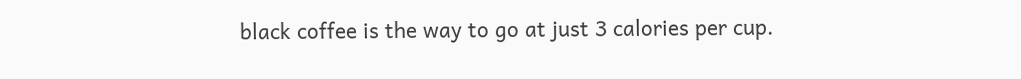black coffee is the way to go at just 3 calories per cup.